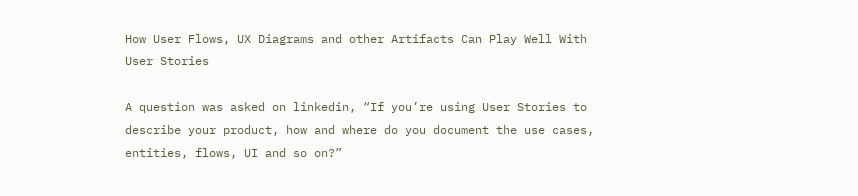How User Flows, UX Diagrams and other Artifacts Can Play Well With User Stories

A question was asked on linkedin, “If you’re using User Stories to describe your product, how and where do you document the use cases, entities, flows, UI and so on?”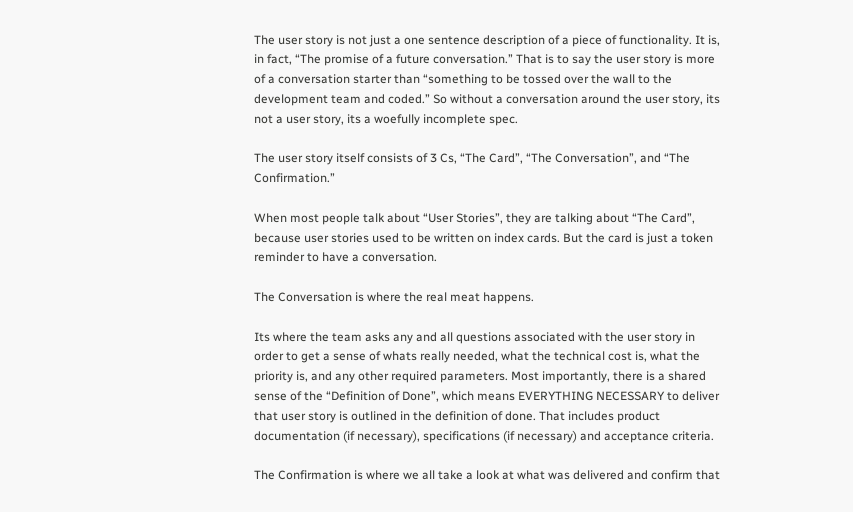The user story is not just a one sentence description of a piece of functionality. It is, in fact, “The promise of a future conversation.” That is to say the user story is more of a conversation starter than “something to be tossed over the wall to the development team and coded.” So without a conversation around the user story, its not a user story, its a woefully incomplete spec.

The user story itself consists of 3 Cs, “The Card”, “The Conversation”, and “The Confirmation.”

When most people talk about “User Stories”, they are talking about “The Card”, because user stories used to be written on index cards. But the card is just a token reminder to have a conversation.

The Conversation is where the real meat happens.

Its where the team asks any and all questions associated with the user story in order to get a sense of whats really needed, what the technical cost is, what the priority is, and any other required parameters. Most importantly, there is a shared sense of the “Definition of Done”, which means EVERYTHING NECESSARY to deliver that user story is outlined in the definition of done. That includes product documentation (if necessary), specifications (if necessary) and acceptance criteria.

The Confirmation is where we all take a look at what was delivered and confirm that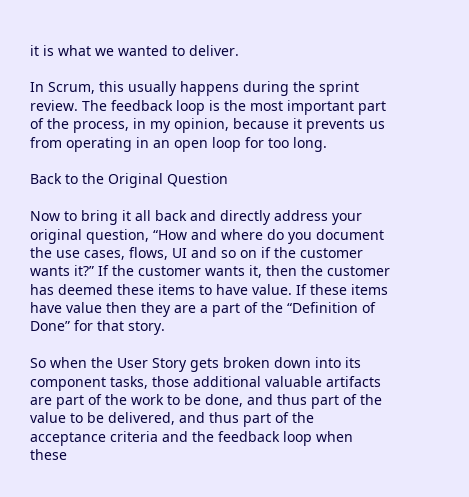it is what we wanted to deliver.

In Scrum, this usually happens during the sprint review. The feedback loop is the most important part of the process, in my opinion, because it prevents us from operating in an open loop for too long.

Back to the Original Question

Now to bring it all back and directly address your original question, “How and where do you document the use cases, flows, UI and so on if the customer wants it?” If the customer wants it, then the customer has deemed these items to have value. If these items have value then they are a part of the “Definition of Done” for that story.

So when the User Story gets broken down into its component tasks, those additional valuable artifacts are part of the work to be done, and thus part of the value to be delivered, and thus part of the acceptance criteria and the feedback loop when these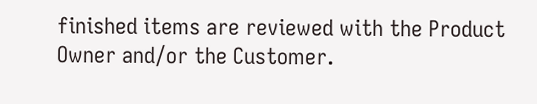finished items are reviewed with the Product Owner and/or the Customer.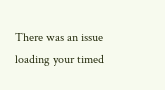There was an issue loading your timed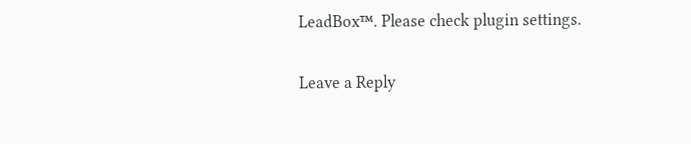LeadBox™. Please check plugin settings.

Leave a Reply